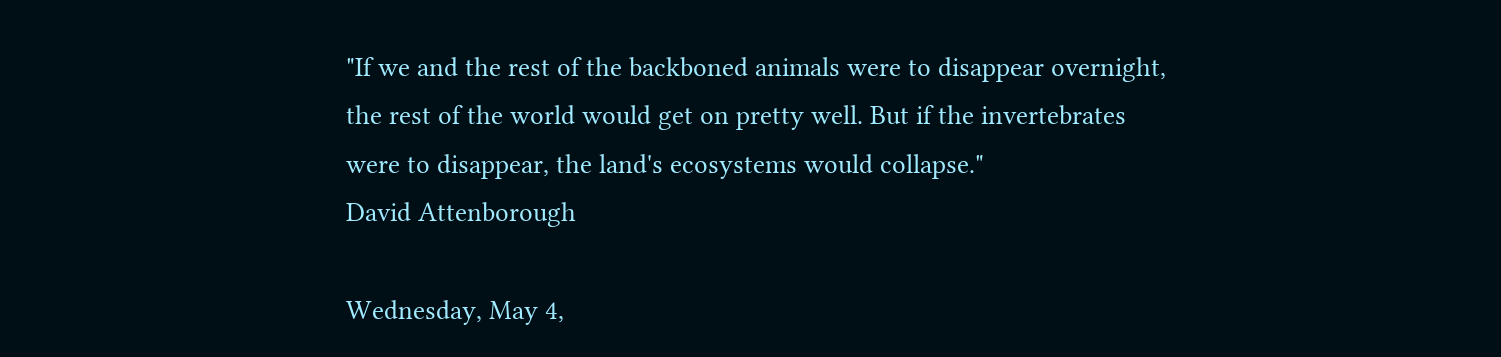"If we and the rest of the backboned animals were to disappear overnight, the rest of the world would get on pretty well. But if the invertebrates were to disappear, the land's ecosystems would collapse."
David Attenborough

Wednesday, May 4,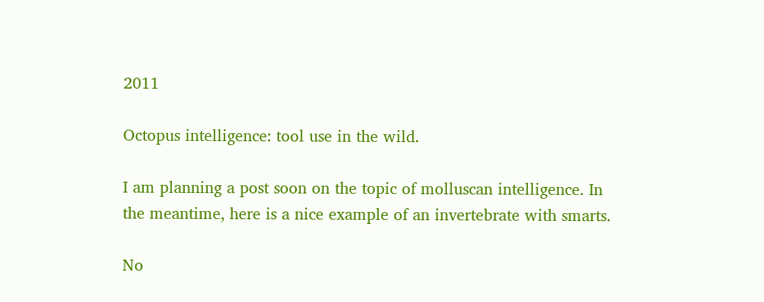2011

Octopus intelligence: tool use in the wild.

I am planning a post soon on the topic of molluscan intelligence. In the meantime, here is a nice example of an invertebrate with smarts.

No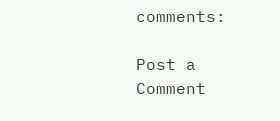comments:

Post a Comment